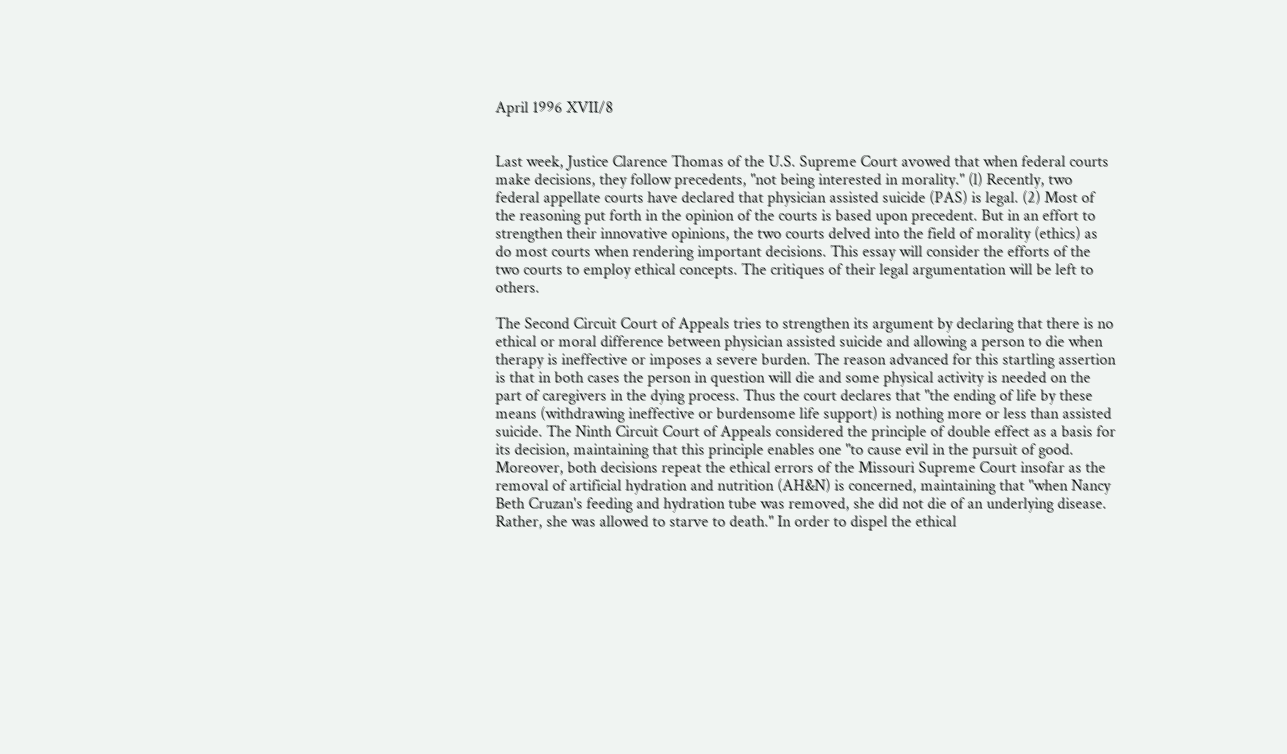April 1996 XVII/8


Last week, Justice Clarence Thomas of the U.S. Supreme Court avowed that when federal courts make decisions, they follow precedents, "not being interested in morality." (l) Recently, two federal appellate courts have declared that physician assisted suicide (PAS) is legal. (2) Most of the reasoning put forth in the opinion of the courts is based upon precedent. But in an effort to strengthen their innovative opinions, the two courts delved into the field of morality (ethics) as do most courts when rendering important decisions. This essay will consider the efforts of the two courts to employ ethical concepts. The critiques of their legal argumentation will be left to others.

The Second Circuit Court of Appeals tries to strengthen its argument by declaring that there is no ethical or moral difference between physician assisted suicide and allowing a person to die when therapy is ineffective or imposes a severe burden. The reason advanced for this startling assertion is that in both cases the person in question will die and some physical activity is needed on the part of caregivers in the dying process. Thus the court declares that "the ending of life by these means (withdrawing ineffective or burdensome life support) is nothing more or less than assisted suicide. The Ninth Circuit Court of Appeals considered the principle of double effect as a basis for its decision, maintaining that this principle enables one "to cause evil in the pursuit of good. Moreover, both decisions repeat the ethical errors of the Missouri Supreme Court insofar as the removal of artificial hydration and nutrition (AH&N) is concerned, maintaining that "when Nancy Beth Cruzan's feeding and hydration tube was removed, she did not die of an underlying disease. Rather, she was allowed to starve to death." In order to dispel the ethical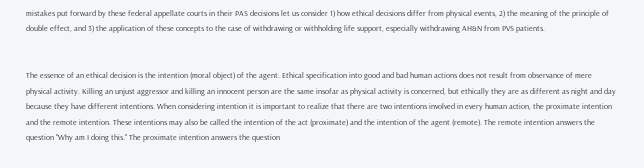mistakes put forward by these federal appellate courts in their PAS decisions let us consider 1) how ethical decisions differ from physical events, 2) the meaning of the principle of double effect, and 3) the application of these concepts to the case of withdrawing or withholding life support, especially withdrawing AH&N from PVS patients.


The essence of an ethical decision is the intention (moral object) of the agent. Ethical specification into good and bad human actions does not result from observance of mere physical activity. Killing an unjust aggressor and killing an innocent person are the same insofar as physical activity is concerned, but ethically they are as different as night and day because they have different intentions. When considering intention it is important to realize that there are two intentions involved in every human action, the proximate intention and the remote intention. These intentions may also be called the intention of the act (proximate) and the intention of the agent (remote). The remote intention answers the question "Why am I doing this." The proximate intention answers the question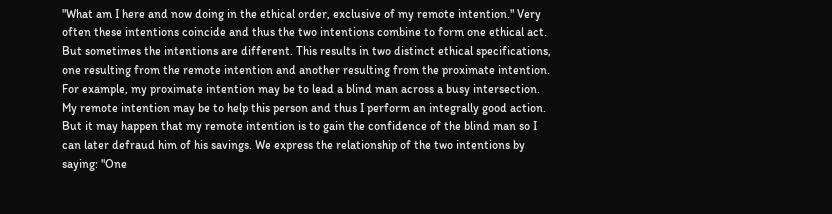"What am I here and now doing in the ethical order, exclusive of my remote intention." Very often these intentions coincide and thus the two intentions combine to form one ethical act. But sometimes the intentions are different. This results in two distinct ethical specifications, one resulting from the remote intention and another resulting from the proximate intention. For example, my proximate intention may be to lead a blind man across a busy intersection. My remote intention may be to help this person and thus I perform an integrally good action. But it may happen that my remote intention is to gain the confidence of the blind man so I can later defraud him of his savings. We express the relationship of the two intentions by saying: "One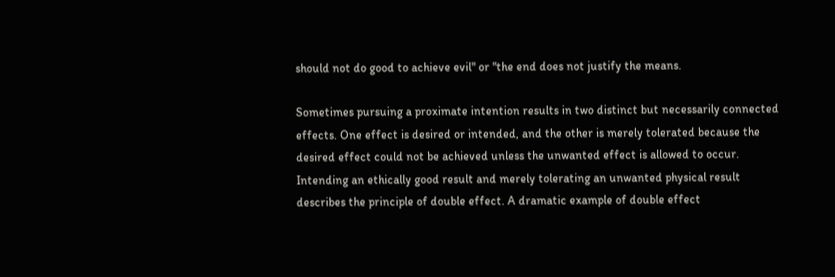should not do good to achieve evil" or "the end does not justify the means.

Sometimes pursuing a proximate intention results in two distinct but necessarily connected effects. One effect is desired or intended, and the other is merely tolerated because the desired effect could not be achieved unless the unwanted effect is allowed to occur. Intending an ethically good result and merely tolerating an unwanted physical result describes the principle of double effect. A dramatic example of double effect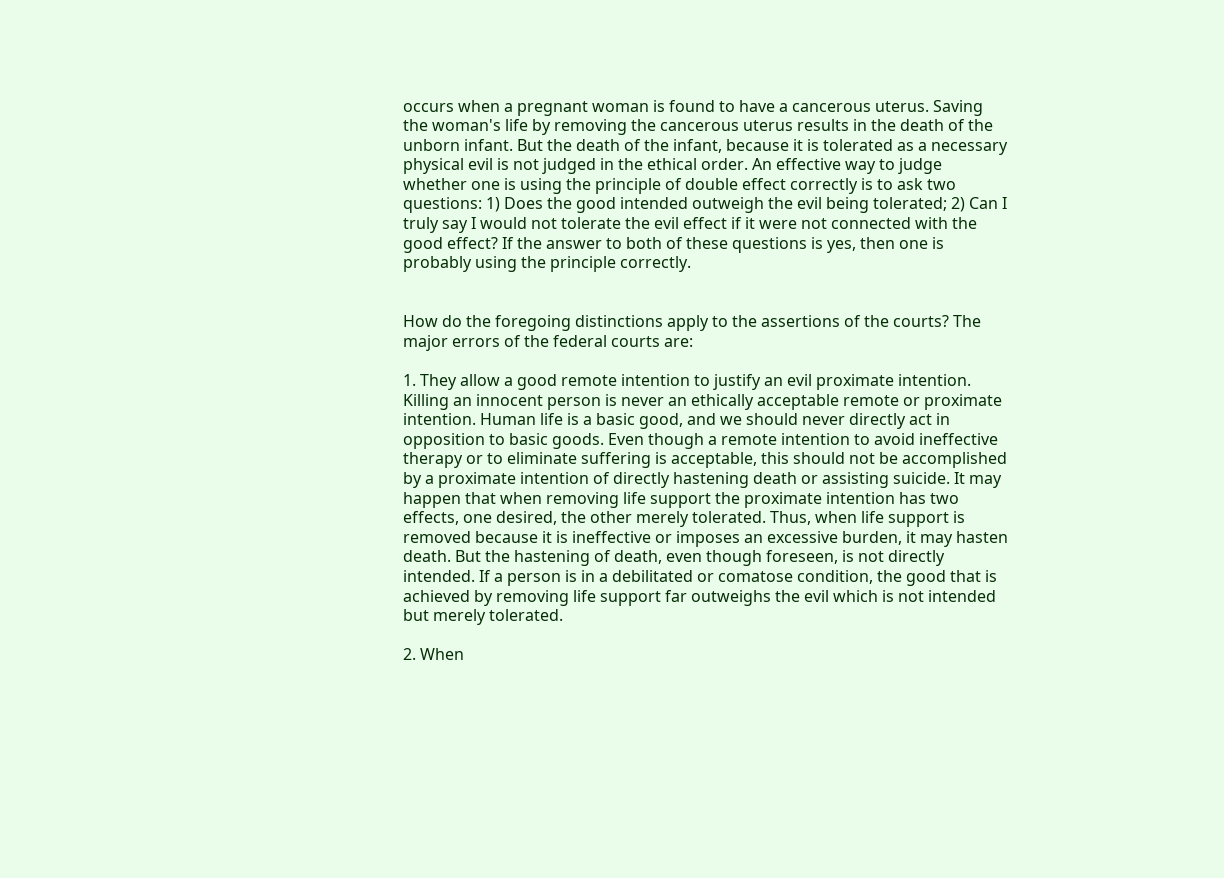occurs when a pregnant woman is found to have a cancerous uterus. Saving the woman's life by removing the cancerous uterus results in the death of the unborn infant. But the death of the infant, because it is tolerated as a necessary physical evil is not judged in the ethical order. An effective way to judge whether one is using the principle of double effect correctly is to ask two questions: 1) Does the good intended outweigh the evil being tolerated; 2) Can I truly say I would not tolerate the evil effect if it were not connected with the good effect? If the answer to both of these questions is yes, then one is probably using the principle correctly.


How do the foregoing distinctions apply to the assertions of the courts? The major errors of the federal courts are:

1. They allow a good remote intention to justify an evil proximate intention. Killing an innocent person is never an ethically acceptable remote or proximate intention. Human life is a basic good, and we should never directly act in opposition to basic goods. Even though a remote intention to avoid ineffective therapy or to eliminate suffering is acceptable, this should not be accomplished by a proximate intention of directly hastening death or assisting suicide. It may happen that when removing life support the proximate intention has two effects, one desired, the other merely tolerated. Thus, when life support is removed because it is ineffective or imposes an excessive burden, it may hasten death. But the hastening of death, even though foreseen, is not directly intended. If a person is in a debilitated or comatose condition, the good that is achieved by removing life support far outweighs the evil which is not intended but merely tolerated.

2. When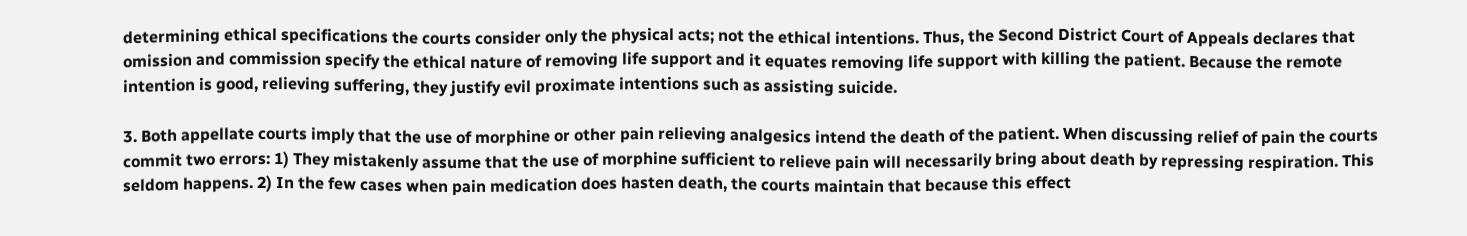determining ethical specifications the courts consider only the physical acts; not the ethical intentions. Thus, the Second District Court of Appeals declares that omission and commission specify the ethical nature of removing life support and it equates removing life support with killing the patient. Because the remote intention is good, relieving suffering, they justify evil proximate intentions such as assisting suicide.

3. Both appellate courts imply that the use of morphine or other pain relieving analgesics intend the death of the patient. When discussing relief of pain the courts commit two errors: 1) They mistakenly assume that the use of morphine sufficient to relieve pain will necessarily bring about death by repressing respiration. This seldom happens. 2) In the few cases when pain medication does hasten death, the courts maintain that because this effect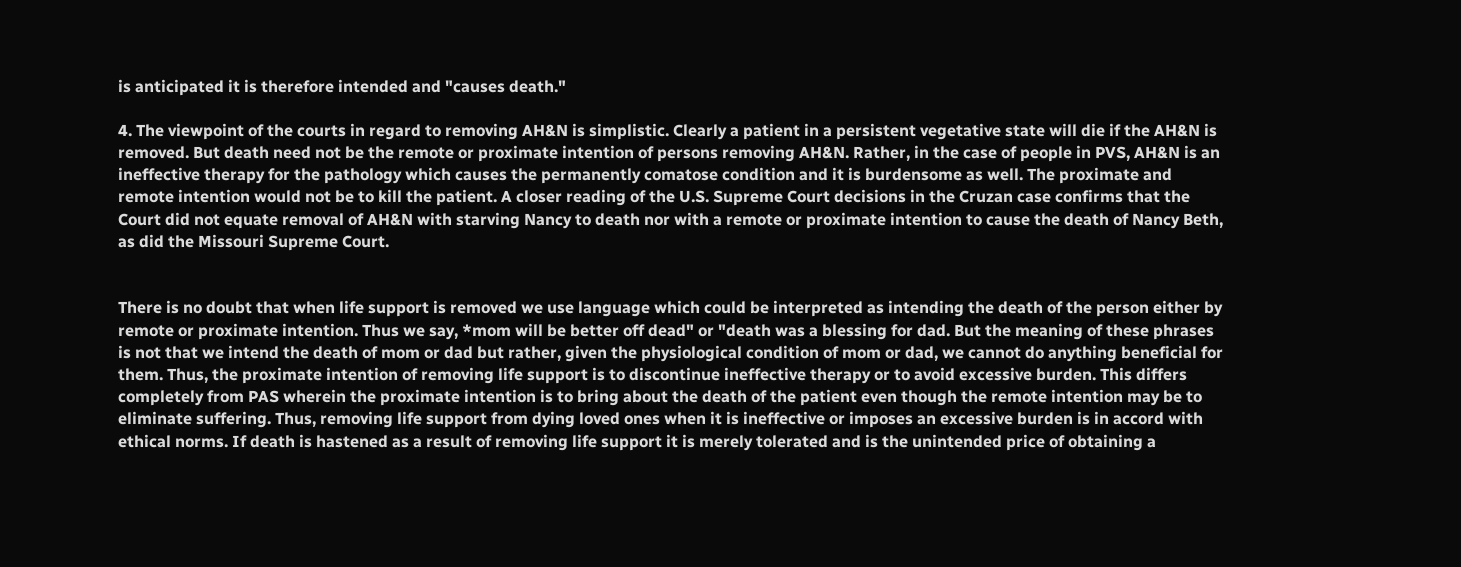is anticipated it is therefore intended and "causes death."

4. The viewpoint of the courts in regard to removing AH&N is simplistic. Clearly a patient in a persistent vegetative state will die if the AH&N is removed. But death need not be the remote or proximate intention of persons removing AH&N. Rather, in the case of people in PVS, AH&N is an ineffective therapy for the pathology which causes the permanently comatose condition and it is burdensome as well. The proximate and remote intention would not be to kill the patient. A closer reading of the U.S. Supreme Court decisions in the Cruzan case confirms that the Court did not equate removal of AH&N with starving Nancy to death nor with a remote or proximate intention to cause the death of Nancy Beth, as did the Missouri Supreme Court.


There is no doubt that when life support is removed we use language which could be interpreted as intending the death of the person either by remote or proximate intention. Thus we say, *mom will be better off dead" or "death was a blessing for dad. But the meaning of these phrases is not that we intend the death of mom or dad but rather, given the physiological condition of mom or dad, we cannot do anything beneficial for them. Thus, the proximate intention of removing life support is to discontinue ineffective therapy or to avoid excessive burden. This differs completely from PAS wherein the proximate intention is to bring about the death of the patient even though the remote intention may be to eliminate suffering. Thus, removing life support from dying loved ones when it is ineffective or imposes an excessive burden is in accord with ethical norms. If death is hastened as a result of removing life support it is merely tolerated and is the unintended price of obtaining a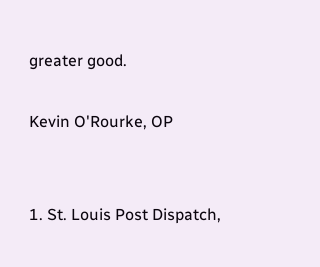greater good.

Kevin O'Rourke, OP


1. St. Louis Post Dispatch,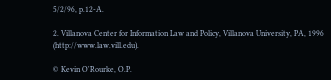5/2/96, p.12-A.

2. Villanova Center for Information Law and Policy, Villanova University, PA, 1996 (http://www.law.vill.edu).

© Kevin O'Rourke, O.P.